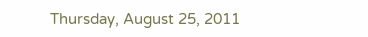Thursday, August 25, 2011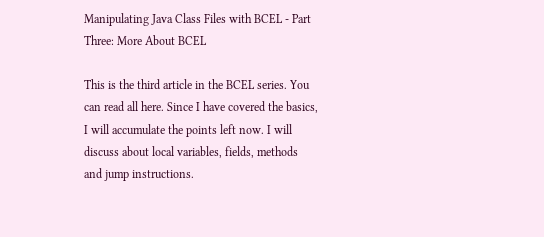Manipulating Java Class Files with BCEL - Part Three: More About BCEL

This is the third article in the BCEL series. You can read all here. Since I have covered the basics, I will accumulate the points left now. I will discuss about local variables, fields, methods and jump instructions.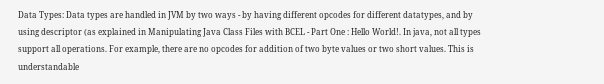Data Types: Data types are handled in JVM by two ways - by having different opcodes for different datatypes, and by using descriptor (as explained in Manipulating Java Class Files with BCEL - Part One : Hello World!. In java, not all types support all operations. For example, there are no opcodes for addition of two byte values or two short values. This is understandable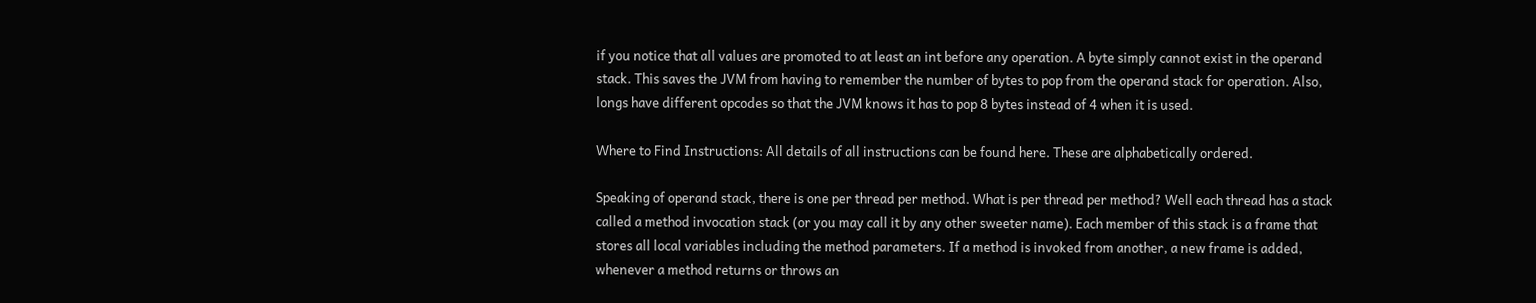if you notice that all values are promoted to at least an int before any operation. A byte simply cannot exist in the operand stack. This saves the JVM from having to remember the number of bytes to pop from the operand stack for operation. Also, longs have different opcodes so that the JVM knows it has to pop 8 bytes instead of 4 when it is used.

Where to Find Instructions: All details of all instructions can be found here. These are alphabetically ordered.

Speaking of operand stack, there is one per thread per method. What is per thread per method? Well each thread has a stack called a method invocation stack (or you may call it by any other sweeter name). Each member of this stack is a frame that stores all local variables including the method parameters. If a method is invoked from another, a new frame is added, whenever a method returns or throws an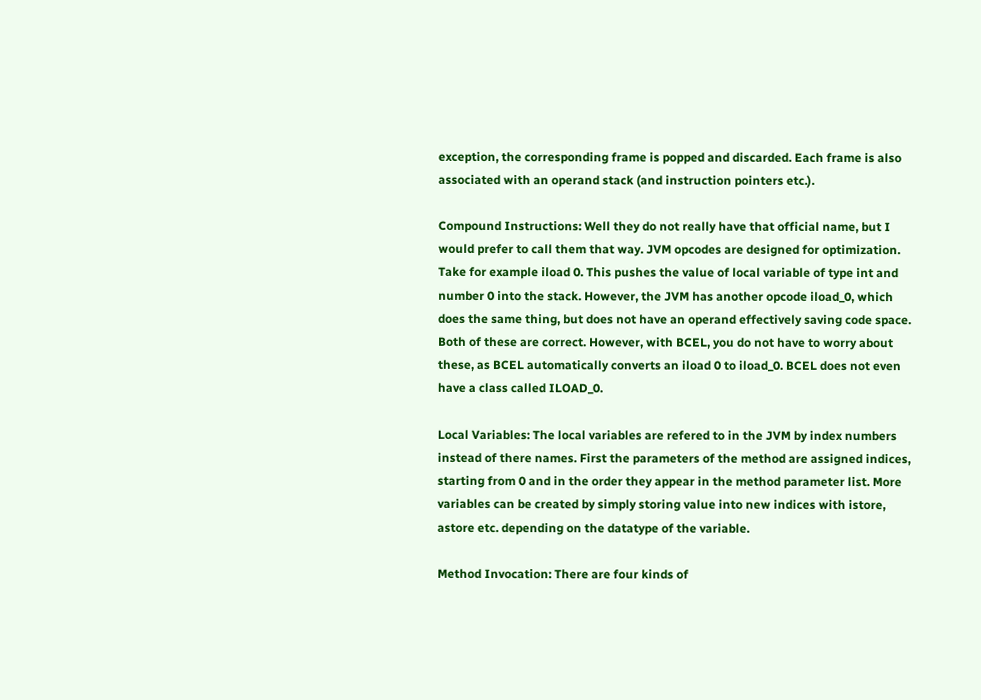exception, the corresponding frame is popped and discarded. Each frame is also associated with an operand stack (and instruction pointers etc.).

Compound Instructions: Well they do not really have that official name, but I would prefer to call them that way. JVM opcodes are designed for optimization. Take for example iload 0. This pushes the value of local variable of type int and number 0 into the stack. However, the JVM has another opcode iload_0, which does the same thing, but does not have an operand effectively saving code space. Both of these are correct. However, with BCEL, you do not have to worry about these, as BCEL automatically converts an iload 0 to iload_0. BCEL does not even have a class called ILOAD_0.

Local Variables: The local variables are refered to in the JVM by index numbers instead of there names. First the parameters of the method are assigned indices, starting from 0 and in the order they appear in the method parameter list. More variables can be created by simply storing value into new indices with istore, astore etc. depending on the datatype of the variable.

Method Invocation: There are four kinds of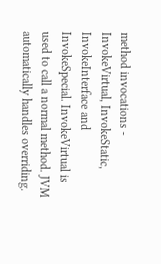method invocations - InvokeVirtual, InvokeStatic, InvokeInterface and InvokeSpecial. InvokeVirtual is used to call a normal method. JVM automatically handles overriding.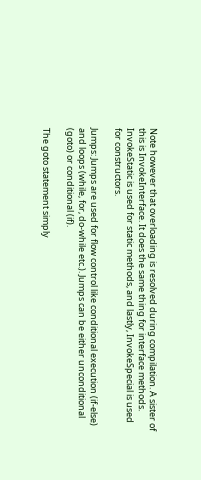Note however that overloading is resolved during compilation. A sister of this is InvokeInterface. It does the same thing for interface methods. InvokeStatic is used for static methods, and lastly, InvokeSpecial is used for constructors.

Jumps: Jumps are used for flow control like conditional execution (if-else) and loops (while, for, do-while etc.). Jumps can be either unconditional (goto) or conditional (if).

The goto statement simply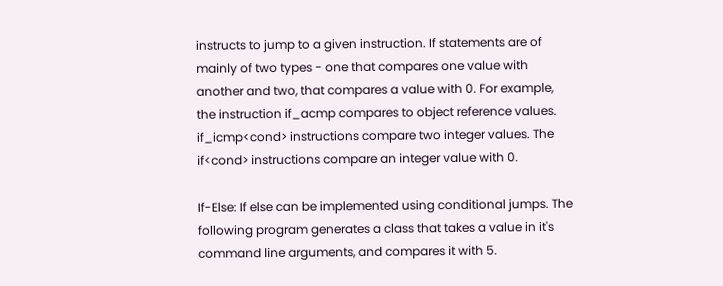instructs to jump to a given instruction. If statements are of mainly of two types - one that compares one value with another and two, that compares a value with 0. For example, the instruction if_acmp compares to object reference values. if_icmp<cond> instructions compare two integer values. The if<cond> instructions compare an integer value with 0.

If-Else: If else can be implemented using conditional jumps. The following program generates a class that takes a value in it's command line arguments, and compares it with 5.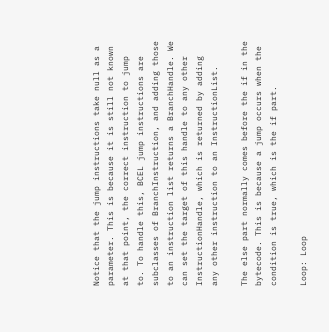Notice that the jump instructions take null as a parameter. This is because it is still not known at that point, the correct instruction to jump to. To handle this, BCEL jump instructions are subclasses of BranchInstruction, and adding those to an instruction list returns a BranchHandle. We can set the target of this handle to any other InstructionHandle, which is returned by adding any other instruction to an InstructionList.

The else part normally comes before the if in the bytecode. This is because a jump occurs when the condition is true, which is the if part.

Loop: Loop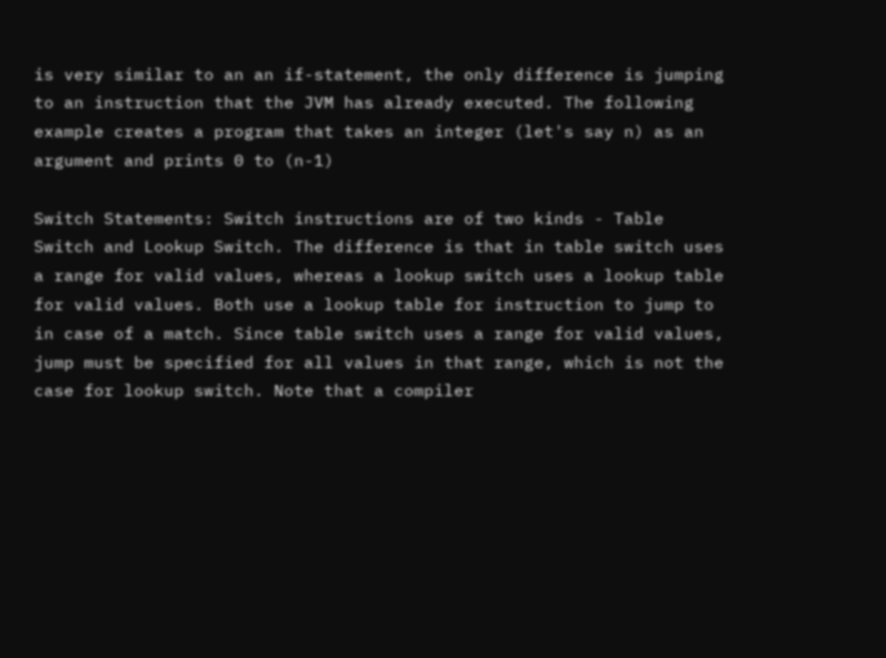is very similar to an an if-statement, the only difference is jumping to an instruction that the JVM has already executed. The following example creates a program that takes an integer (let's say n) as an argument and prints 0 to (n-1)

Switch Statements: Switch instructions are of two kinds - Table Switch and Lookup Switch. The difference is that in table switch uses a range for valid values, whereas a lookup switch uses a lookup table for valid values. Both use a lookup table for instruction to jump to in case of a match. Since table switch uses a range for valid values, jump must be specified for all values in that range, which is not the case for lookup switch. Note that a compiler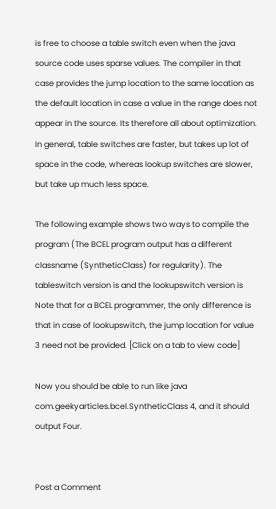is free to choose a table switch even when the java source code uses sparse values. The compiler in that case provides the jump location to the same location as the default location in case a value in the range does not appear in the source. Its therefore all about optimization. In general, table switches are faster, but takes up lot of space in the code, whereas lookup switches are slower, but take up much less space.

The following example shows two ways to compile the program (The BCEL program output has a different classname (SyntheticClass) for regularity). The tableswitch version is and the lookupswitch version is Note that for a BCEL programmer, the only difference is that in case of lookupswitch, the jump location for value 3 need not be provided. [Click on a tab to view code]

Now you should be able to run like java com.geekyarticles.bcel.SyntheticClass 4, and it should output Four.


Post a Comment